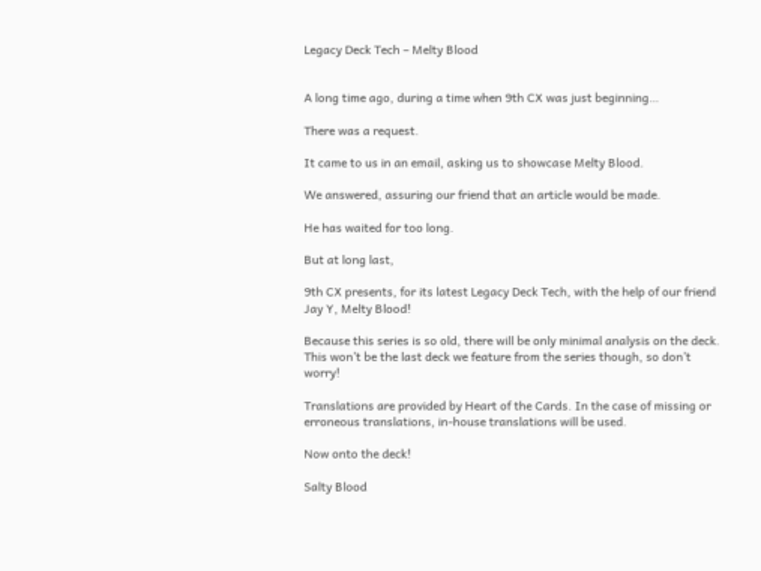Legacy Deck Tech – Melty Blood


A long time ago, during a time when 9th CX was just beginning…

There was a request.

It came to us in an email, asking us to showcase Melty Blood.

We answered, assuring our friend that an article would be made.

He has waited for too long.

But at long last,

9th CX presents, for its latest Legacy Deck Tech, with the help of our friend Jay Y, Melty Blood!

Because this series is so old, there will be only minimal analysis on the deck. This won’t be the last deck we feature from the series though, so don’t worry!

Translations are provided by Heart of the Cards. In the case of missing or erroneous translations, in-house translations will be used.

Now onto the deck!

Salty Blood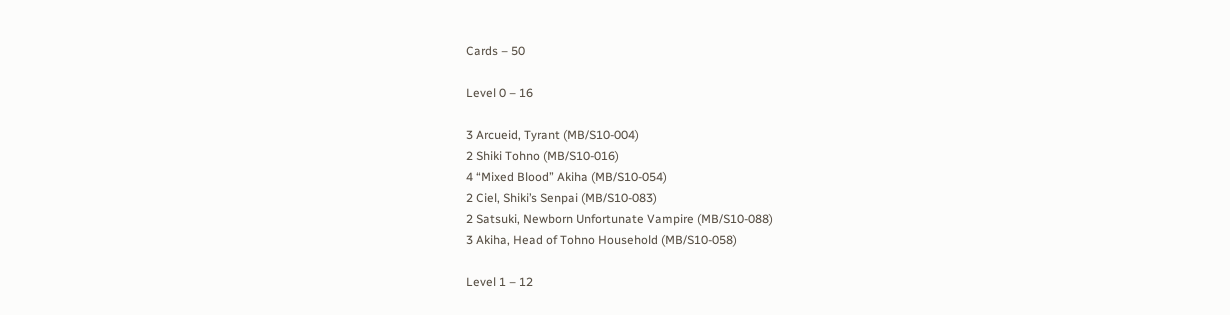Cards – 50

Level 0 – 16

3 Arcueid, Tyrant (MB/S10-004)
2 Shiki Tohno (MB/S10-016)
4 “Mixed Blood” Akiha (MB/S10-054)
2 Ciel, Shiki’s Senpai (MB/S10-083)
2 Satsuki, Newborn Unfortunate Vampire (MB/S10-088)
3 Akiha, Head of Tohno Household (MB/S10-058)

Level 1 – 12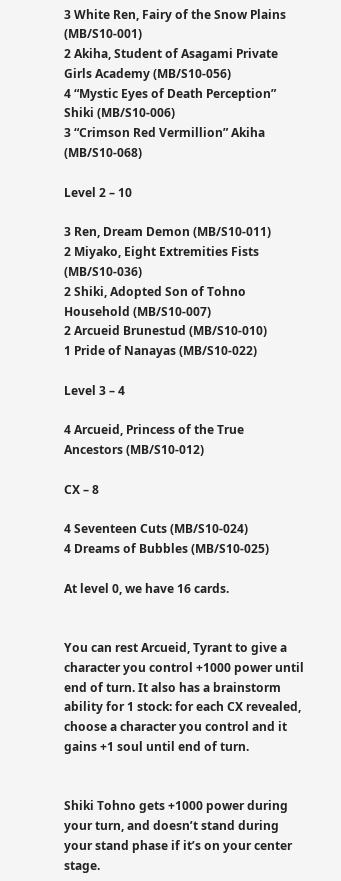3 White Ren, Fairy of the Snow Plains (MB/S10-001)
2 Akiha, Student of Asagami Private Girls Academy (MB/S10-056)
4 “Mystic Eyes of Death Perception” Shiki (MB/S10-006)
3 “Crimson Red Vermillion” Akiha (MB/S10-068)

Level 2 – 10

3 Ren, Dream Demon (MB/S10-011)
2 Miyako, Eight Extremities Fists (MB/S10-036)
2 Shiki, Adopted Son of Tohno Household (MB/S10-007)
2 Arcueid Brunestud (MB/S10-010)
1 Pride of Nanayas (MB/S10-022)

Level 3 – 4

4 Arcueid, Princess of the True Ancestors (MB/S10-012)

CX – 8

4 Seventeen Cuts (MB/S10-024)
4 Dreams of Bubbles (MB/S10-025)

At level 0, we have 16 cards.


You can rest Arcueid, Tyrant to give a character you control +1000 power until end of turn. It also has a brainstorm ability for 1 stock: for each CX revealed, choose a character you control and it gains +1 soul until end of turn.


Shiki Tohno gets +1000 power during your turn, and doesn’t stand during your stand phase if it’s on your center stage.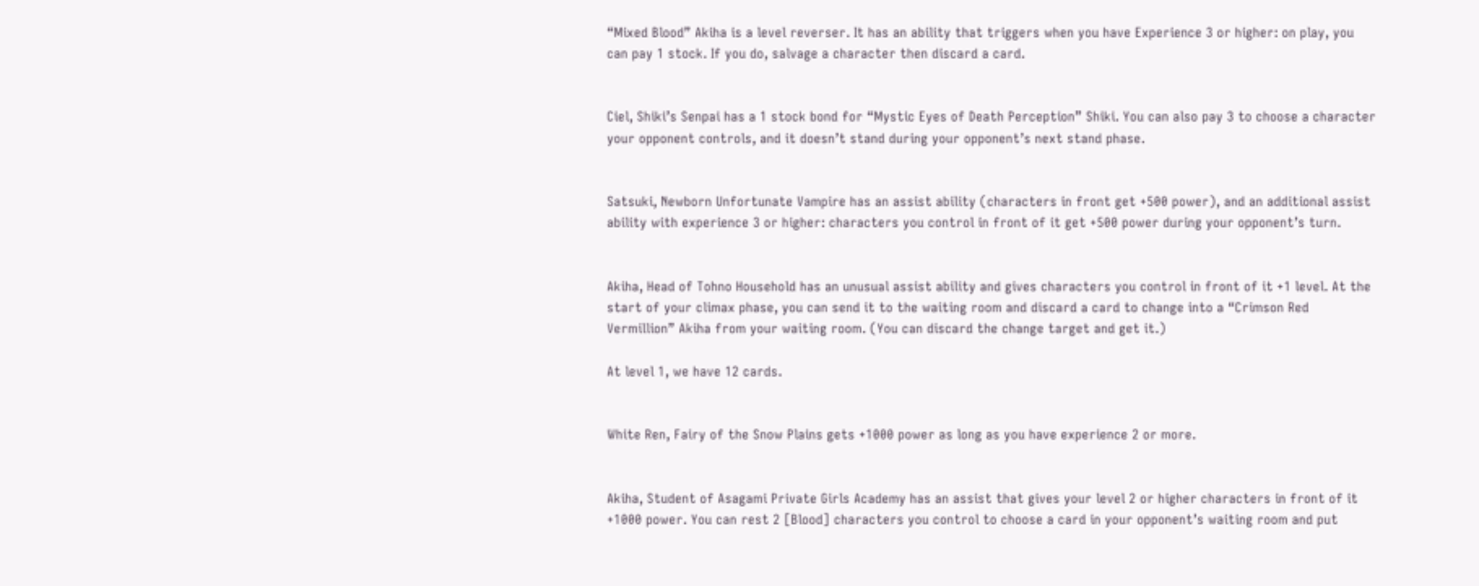“Mixed Blood” Akiha is a level reverser. It has an ability that triggers when you have Experience 3 or higher: on play, you can pay 1 stock. If you do, salvage a character then discard a card.


Ciel, Shiki’s Senpai has a 1 stock bond for “Mystic Eyes of Death Perception” Shiki. You can also pay 3 to choose a character your opponent controls, and it doesn’t stand during your opponent’s next stand phase.


Satsuki, Newborn Unfortunate Vampire has an assist ability (characters in front get +500 power), and an additional assist ability with experience 3 or higher: characters you control in front of it get +500 power during your opponent’s turn.


Akiha, Head of Tohno Household has an unusual assist ability and gives characters you control in front of it +1 level. At the start of your climax phase, you can send it to the waiting room and discard a card to change into a “Crimson Red Vermillion” Akiha from your waiting room. (You can discard the change target and get it.)

At level 1, we have 12 cards.


White Ren, Fairy of the Snow Plains gets +1000 power as long as you have experience 2 or more.


Akiha, Student of Asagami Private Girls Academy has an assist that gives your level 2 or higher characters in front of it +1000 power. You can rest 2 [Blood] characters you control to choose a card in your opponent’s waiting room and put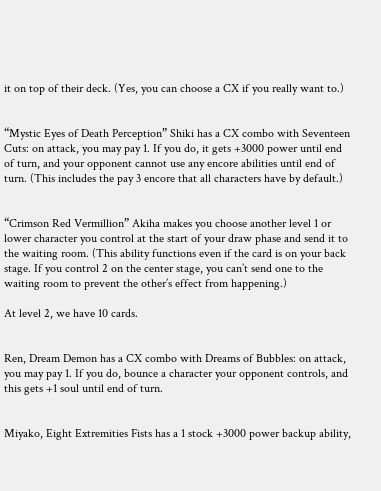it on top of their deck. (Yes, you can choose a CX if you really want to.)


“Mystic Eyes of Death Perception” Shiki has a CX combo with Seventeen Cuts: on attack, you may pay 1. If you do, it gets +3000 power until end of turn, and your opponent cannot use any encore abilities until end of turn. (This includes the pay 3 encore that all characters have by default.)


“Crimson Red Vermillion” Akiha makes you choose another level 1 or lower character you control at the start of your draw phase and send it to the waiting room. (This ability functions even if the card is on your back stage. If you control 2 on the center stage, you can’t send one to the waiting room to prevent the other’s effect from happening.)

At level 2, we have 10 cards.


Ren, Dream Demon has a CX combo with Dreams of Bubbles: on attack, you may pay 1. If you do, bounce a character your opponent controls, and this gets +1 soul until end of turn.


Miyako, Eight Extremities Fists has a 1 stock +3000 power backup ability,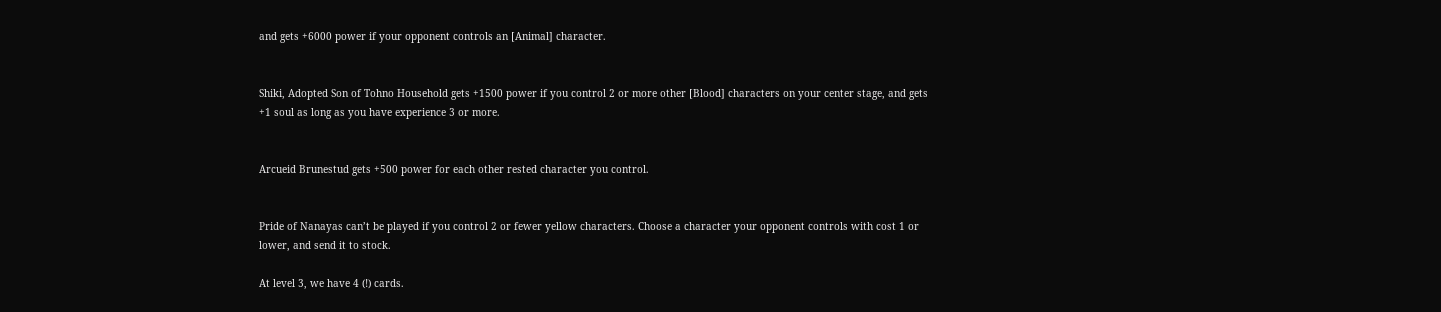and gets +6000 power if your opponent controls an [Animal] character.


Shiki, Adopted Son of Tohno Household gets +1500 power if you control 2 or more other [Blood] characters on your center stage, and gets +1 soul as long as you have experience 3 or more.


Arcueid Brunestud gets +500 power for each other rested character you control.


Pride of Nanayas can’t be played if you control 2 or fewer yellow characters. Choose a character your opponent controls with cost 1 or lower, and send it to stock.

At level 3, we have 4 (!) cards.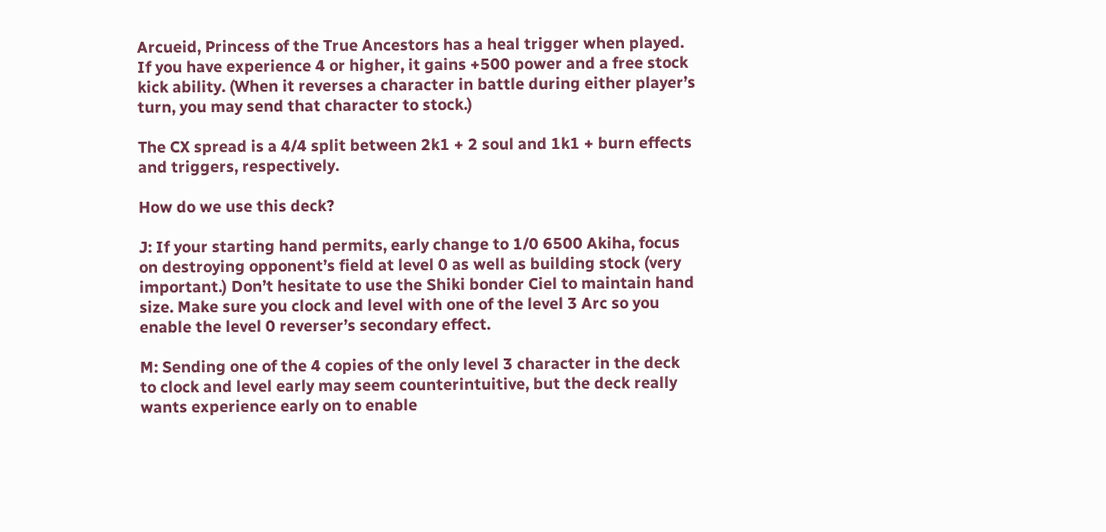Arcueid, Princess of the True Ancestors has a heal trigger when played. If you have experience 4 or higher, it gains +500 power and a free stock kick ability. (When it reverses a character in battle during either player’s turn, you may send that character to stock.)

The CX spread is a 4/4 split between 2k1 + 2 soul and 1k1 + burn effects and triggers, respectively.

How do we use this deck?

J: If your starting hand permits, early change to 1/0 6500 Akiha, focus on destroying opponent’s field at level 0 as well as building stock (very important.) Don’t hesitate to use the Shiki bonder Ciel to maintain hand size. Make sure you clock and level with one of the level 3 Arc so you enable the level 0 reverser’s secondary effect.

M: Sending one of the 4 copies of the only level 3 character in the deck to clock and level early may seem counterintuitive, but the deck really wants experience early on to enable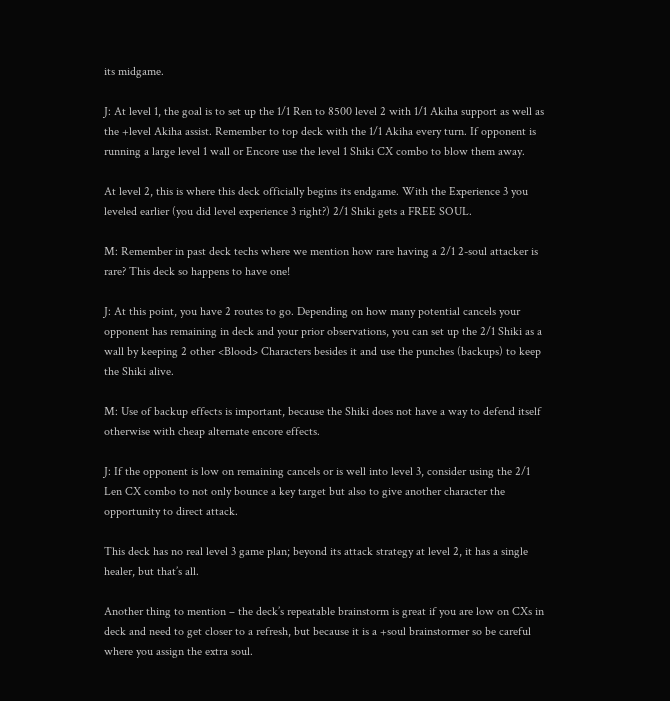its midgame.

J: At level 1, the goal is to set up the 1/1 Ren to 8500 level 2 with 1/1 Akiha support as well as the +level Akiha assist. Remember to top deck with the 1/1 Akiha every turn. If opponent is running a large level 1 wall or Encore use the level 1 Shiki CX combo to blow them away.

At level 2, this is where this deck officially begins its endgame. With the Experience 3 you leveled earlier (you did level experience 3 right?) 2/1 Shiki gets a FREE SOUL.

M: Remember in past deck techs where we mention how rare having a 2/1 2-soul attacker is rare? This deck so happens to have one!

J: At this point, you have 2 routes to go. Depending on how many potential cancels your opponent has remaining in deck and your prior observations, you can set up the 2/1 Shiki as a wall by keeping 2 other <Blood> Characters besides it and use the punches (backups) to keep the Shiki alive.

M: Use of backup effects is important, because the Shiki does not have a way to defend itself otherwise with cheap alternate encore effects.

J: If the opponent is low on remaining cancels or is well into level 3, consider using the 2/1 Len CX combo to not only bounce a key target but also to give another character the opportunity to direct attack.

This deck has no real level 3 game plan; beyond its attack strategy at level 2, it has a single healer, but that’s all.

Another thing to mention – the deck’s repeatable brainstorm is great if you are low on CXs in deck and need to get closer to a refresh, but because it is a +soul brainstormer so be careful where you assign the extra soul.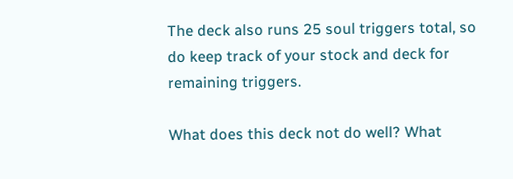The deck also runs 25 soul triggers total, so do keep track of your stock and deck for remaining triggers.

What does this deck not do well? What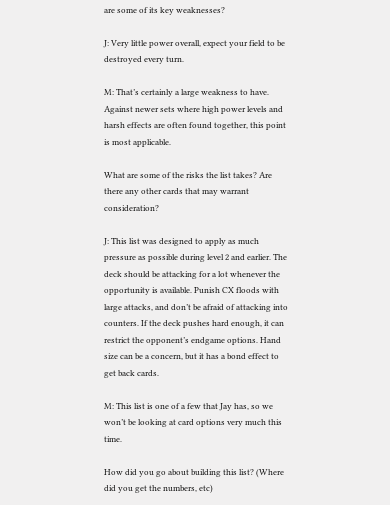are some of its key weaknesses?

J: Very little power overall, expect your field to be destroyed every turn.

M: That’s certainly a large weakness to have. Against newer sets where high power levels and harsh effects are often found together, this point is most applicable.

What are some of the risks the list takes? Are there any other cards that may warrant consideration?

J: This list was designed to apply as much pressure as possible during level 2 and earlier. The deck should be attacking for a lot whenever the opportunity is available. Punish CX floods with large attacks, and don’t be afraid of attacking into counters. If the deck pushes hard enough, it can restrict the opponent’s endgame options. Hand size can be a concern, but it has a bond effect to get back cards.

M: This list is one of a few that Jay has, so we won’t be looking at card options very much this time.

How did you go about building this list? (Where did you get the numbers, etc)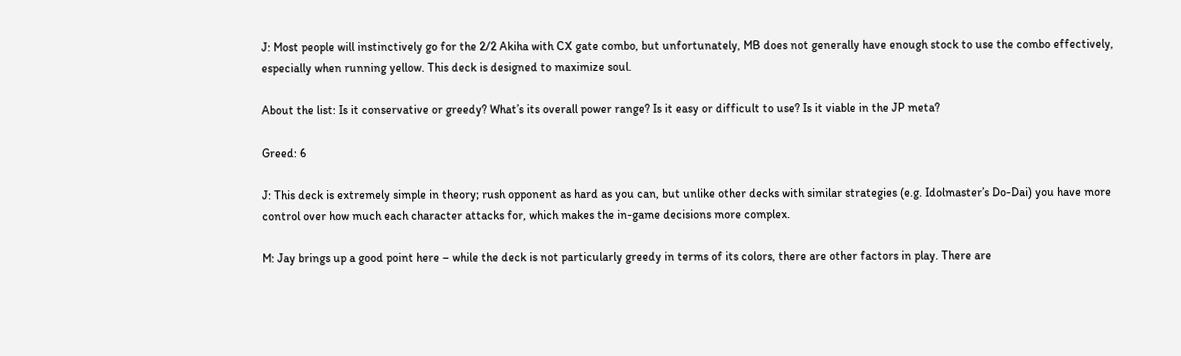J: Most people will instinctively go for the 2/2 Akiha with CX gate combo, but unfortunately, MB does not generally have enough stock to use the combo effectively, especially when running yellow. This deck is designed to maximize soul.

About the list: Is it conservative or greedy? What’s its overall power range? Is it easy or difficult to use? Is it viable in the JP meta?

Greed: 6

J: This deck is extremely simple in theory; rush opponent as hard as you can, but unlike other decks with similar strategies (e.g. Idolmaster’s Do-Dai) you have more control over how much each character attacks for, which makes the in-game decisions more complex.

M: Jay brings up a good point here – while the deck is not particularly greedy in terms of its colors, there are other factors in play. There are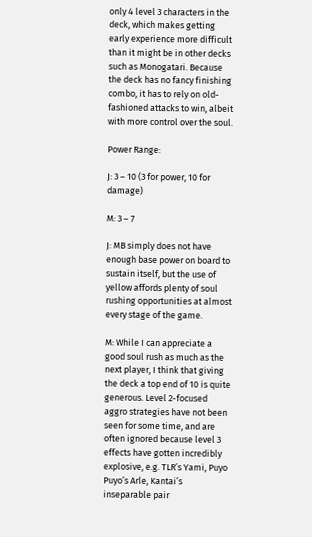only 4 level 3 characters in the deck, which makes getting early experience more difficult than it might be in other decks such as Monogatari. Because the deck has no fancy finishing combo, it has to rely on old-fashioned attacks to win, albeit with more control over the soul.

Power Range:

J: 3 – 10 (3 for power, 10 for damage)

M: 3 – 7

J: MB simply does not have enough base power on board to sustain itself, but the use of yellow affords plenty of soul rushing opportunities at almost every stage of the game.

M: While I can appreciate a good soul rush as much as the next player, I think that giving the deck a top end of 10 is quite generous. Level 2-focused aggro strategies have not been seen for some time, and are often ignored because level 3 effects have gotten incredibly explosive, e.g. TLR’s Yami, Puyo Puyo’s Arle, Kantai’s inseparable pair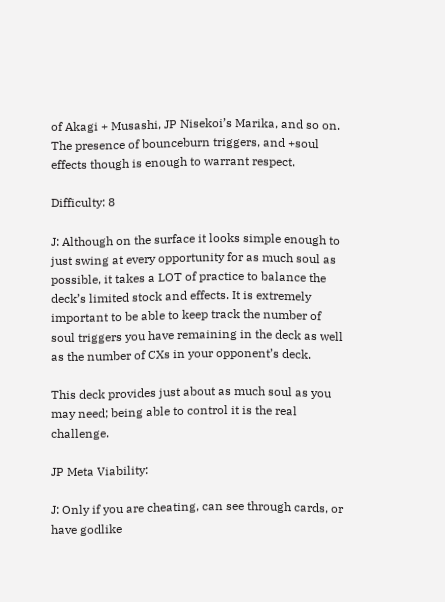of Akagi + Musashi, JP Nisekoi’s Marika, and so on. The presence of bounceburn triggers, and +soul effects though is enough to warrant respect.

Difficulty: 8

J: Although on the surface it looks simple enough to just swing at every opportunity for as much soul as possible, it takes a LOT of practice to balance the deck’s limited stock and effects. It is extremely important to be able to keep track the number of soul triggers you have remaining in the deck as well as the number of CXs in your opponent’s deck.

This deck provides just about as much soul as you may need; being able to control it is the real challenge.

JP Meta Viability:

J: Only if you are cheating, can see through cards, or have godlike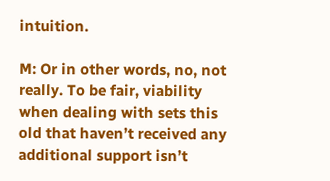intuition.

M: Or in other words, no, not really. To be fair, viability when dealing with sets this old that haven’t received any additional support isn’t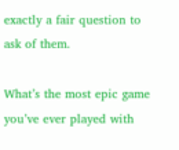exactly a fair question to ask of them.

What’s the most epic game you’ve ever played with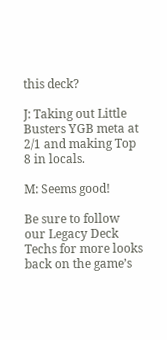this deck?

J: Taking out Little Busters YGB meta at 2/1 and making Top 8 in locals.

M: Seems good!

Be sure to follow our Legacy Deck Techs for more looks back on the game’s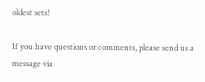oldest sets!

If you have questions or comments, please send us a message via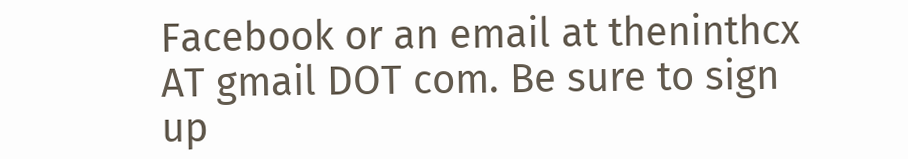Facebook or an email at theninthcx AT gmail DOT com. Be sure to sign up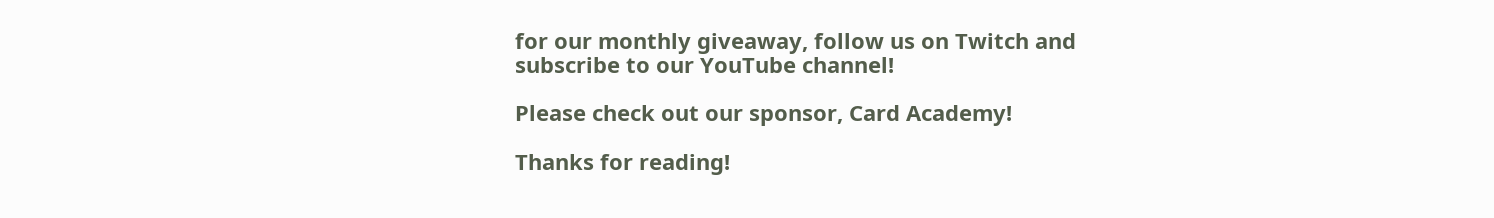for our monthly giveaway, follow us on Twitch and subscribe to our YouTube channel!

Please check out our sponsor, Card Academy!

Thanks for reading!